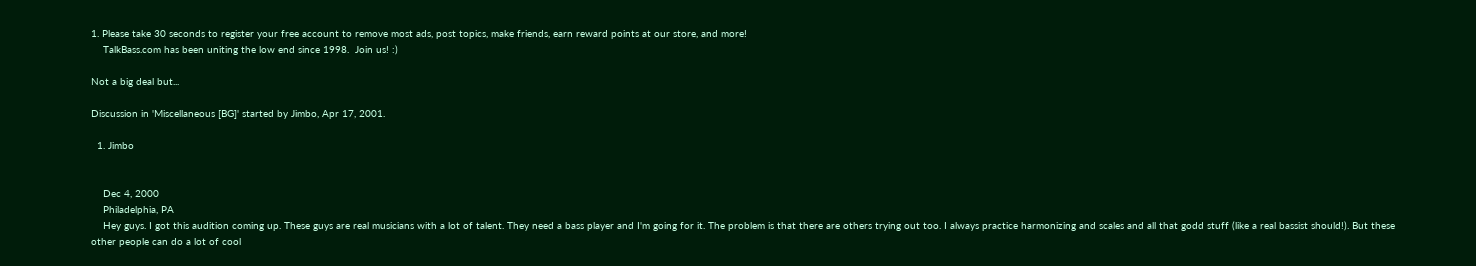1. Please take 30 seconds to register your free account to remove most ads, post topics, make friends, earn reward points at our store, and more!
    TalkBass.com has been uniting the low end since 1998.  Join us! :)

Not a big deal but...

Discussion in 'Miscellaneous [BG]' started by Jimbo, Apr 17, 2001.

  1. Jimbo


    Dec 4, 2000
    Philadelphia, PA
    Hey guys. I got this audition coming up. These guys are real musicians with a lot of talent. They need a bass player and I'm going for it. The problem is that there are others trying out too. I always practice harmonizing and scales and all that godd stuff (like a real bassist should!). But these other people can do a lot of cool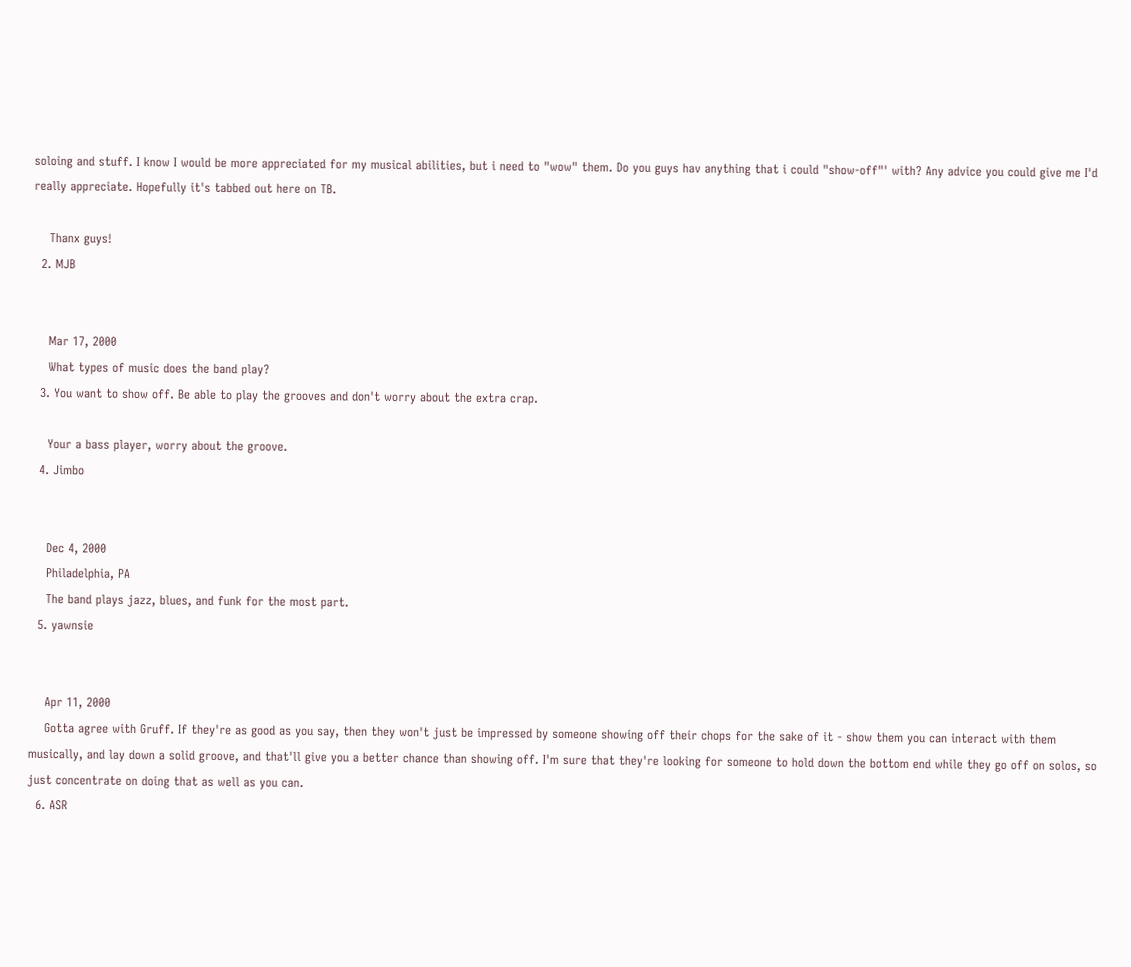soloing and stuff. I know I would be more appreciated for my musical abilities, but i need to "wow" them. Do you guys hav anything that i could "show-off"' with? Any advice you could give me I'd really appreciate. Hopefully it's tabbed out here on TB.

    Thanx guys!
  2. MJB


    Mar 17, 2000
    What types of music does the band play?
  3. You want to show off. Be able to play the grooves and don't worry about the extra crap.

    Your a bass player, worry about the groove.
  4. Jimbo


    Dec 4, 2000
    Philadelphia, PA
    The band plays jazz, blues, and funk for the most part.
  5. yawnsie


    Apr 11, 2000
    Gotta agree with Gruff. If they're as good as you say, then they won't just be impressed by someone showing off their chops for the sake of it - show them you can interact with them musically, and lay down a solid groove, and that'll give you a better chance than showing off. I'm sure that they're looking for someone to hold down the bottom end while they go off on solos, so just concentrate on doing that as well as you can.
  6. ASR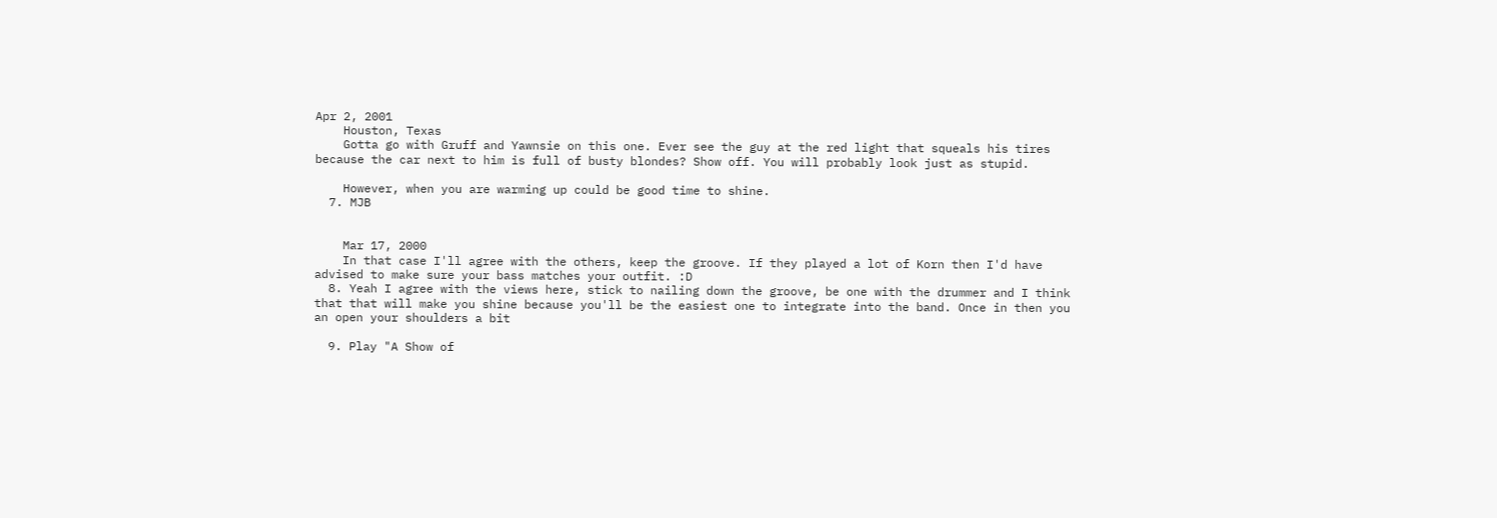Apr 2, 2001
    Houston, Texas
    Gotta go with Gruff and Yawnsie on this one. Ever see the guy at the red light that squeals his tires because the car next to him is full of busty blondes? Show off. You will probably look just as stupid.

    However, when you are warming up could be good time to shine.
  7. MJB


    Mar 17, 2000
    In that case I'll agree with the others, keep the groove. If they played a lot of Korn then I'd have advised to make sure your bass matches your outfit. :D
  8. Yeah I agree with the views here, stick to nailing down the groove, be one with the drummer and I think that that will make you shine because you'll be the easiest one to integrate into the band. Once in then you an open your shoulders a bit

  9. Play "A Show of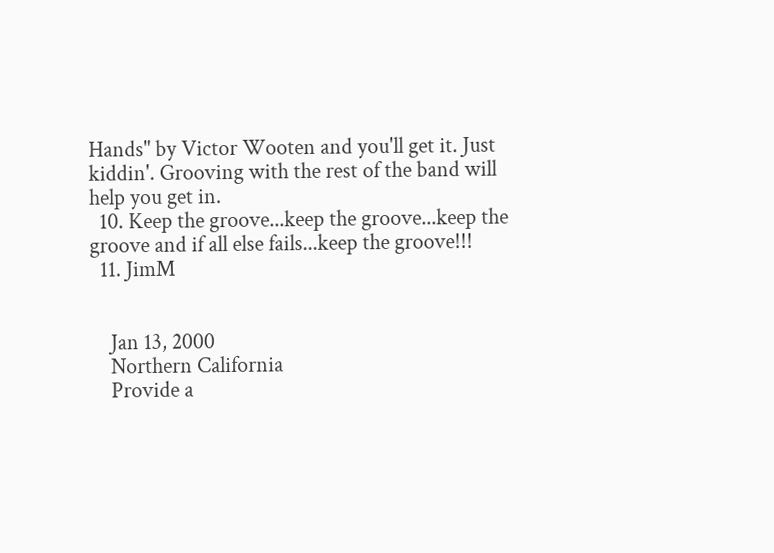Hands" by Victor Wooten and you'll get it. Just kiddin'. Grooving with the rest of the band will help you get in.
  10. Keep the groove...keep the groove...keep the groove and if all else fails...keep the groove!!!
  11. JimM


    Jan 13, 2000
    Northern California
    Provide a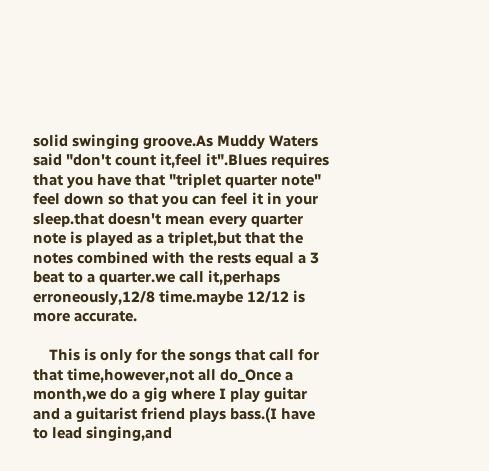solid swinging groove.As Muddy Waters said "don't count it,feel it".Blues requires that you have that "triplet quarter note" feel down so that you can feel it in your sleep.that doesn't mean every quarter note is played as a triplet,but that the notes combined with the rests equal a 3 beat to a quarter.we call it,perhaps erroneously,12/8 time.maybe 12/12 is more accurate.

    This is only for the songs that call for that time,however,not all do_Once a month,we do a gig where I play guitar and a guitarist friend plays bass.(I have to lead singing,and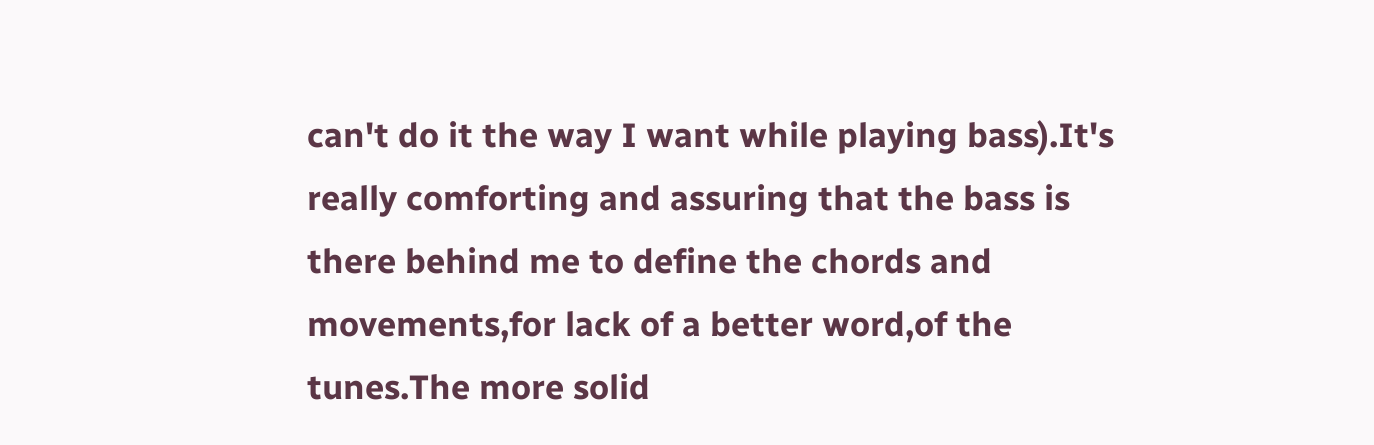can't do it the way I want while playing bass).It's really comforting and assuring that the bass is there behind me to define the chords and movements,for lack of a better word,of the tunes.The more solid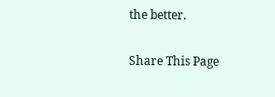the better.

Share This Page